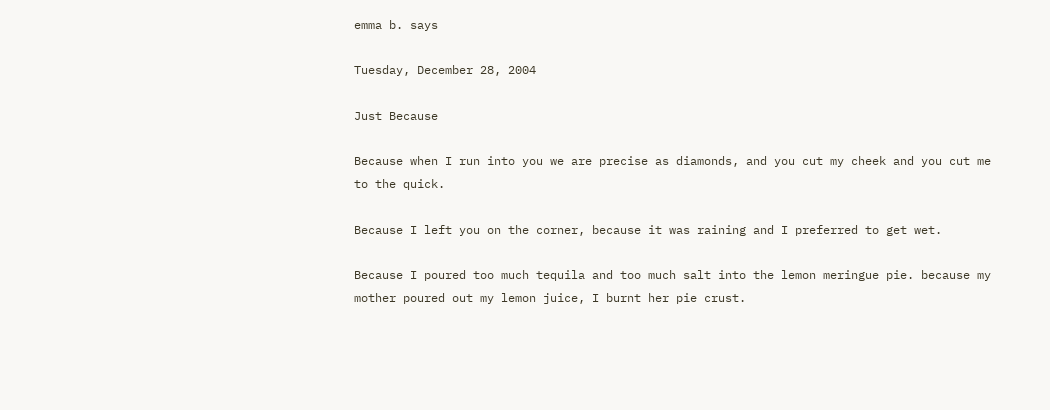emma b. says

Tuesday, December 28, 2004

Just Because

Because when I run into you we are precise as diamonds, and you cut my cheek and you cut me to the quick.

Because I left you on the corner, because it was raining and I preferred to get wet.

Because I poured too much tequila and too much salt into the lemon meringue pie. because my mother poured out my lemon juice, I burnt her pie crust.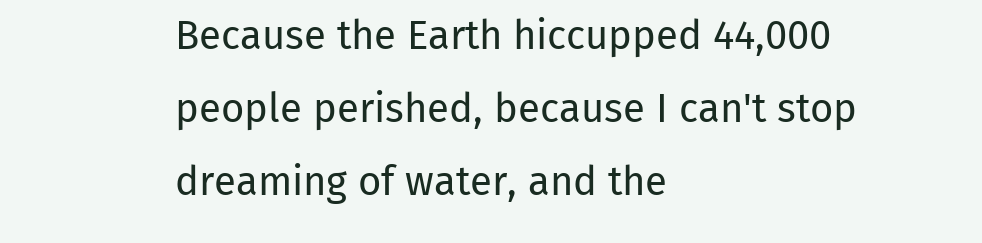Because the Earth hiccupped 44,000 people perished, because I can't stop dreaming of water, and the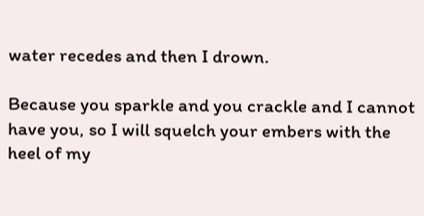water recedes and then I drown.

Because you sparkle and you crackle and I cannot have you, so I will squelch your embers with the heel of my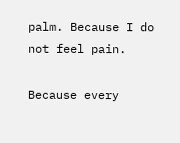palm. Because I do not feel pain.

Because every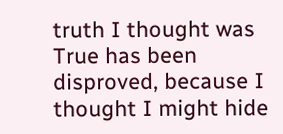truth I thought was True has been disproved, because I thought I might hide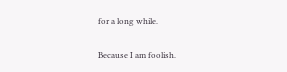for a long while.

Because I am foolish.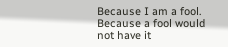Because I am a fool.
Because a fool would not have it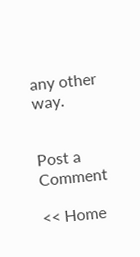any other way.


Post a Comment

<< Home